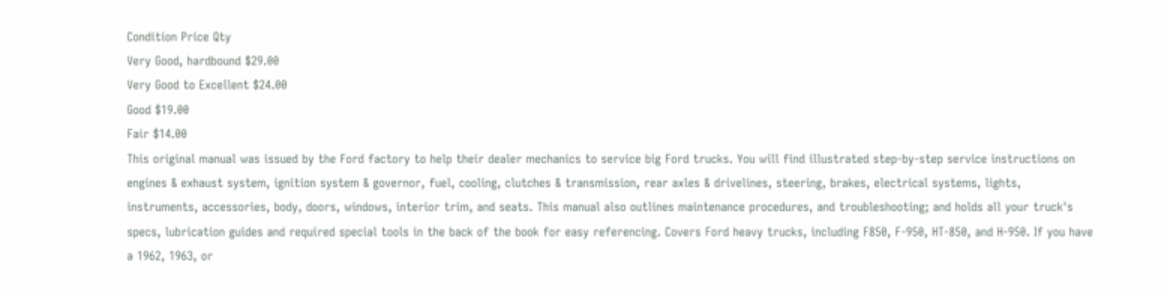Condition Price Qty
Very Good, hardbound $29.00
Very Good to Excellent $24.00
Good $19.00
Fair $14.00
This original manual was issued by the Ford factory to help their dealer mechanics to service big Ford trucks. You will find illustrated step-by-step service instructions on engines & exhaust system, ignition system & governor, fuel, cooling, clutches & transmission, rear axles & drivelines, steering, brakes, electrical systems, lights, instruments, accessories, body, doors, windows, interior trim, and seats. This manual also outlines maintenance procedures, and troubleshooting; and holds all your truck's specs, lubrication guides and required special tools in the back of the book for easy referencing. Covers Ford heavy trucks, including F850, F-950, HT-850, and H-950. If you have a 1962, 1963, or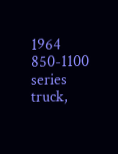1964 850-1100 series truck,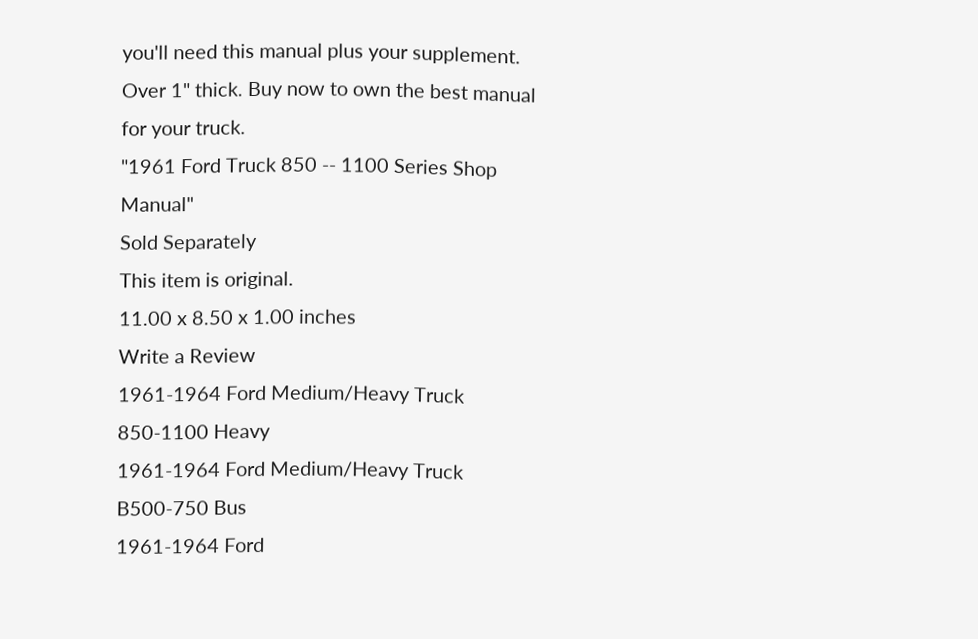you'll need this manual plus your supplement. Over 1" thick. Buy now to own the best manual for your truck.
"1961 Ford Truck 850 -- 1100 Series Shop Manual"
Sold Separately
This item is original.
11.00 x 8.50 x 1.00 inches
Write a Review
1961-1964 Ford Medium/Heavy Truck 850-1100 Heavy
1961-1964 Ford Medium/Heavy Truck B500-750 Bus
1961-1964 Ford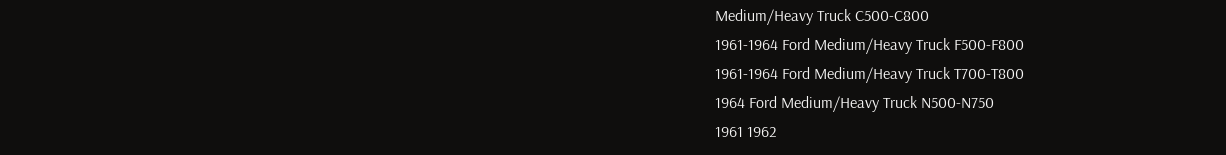Medium/Heavy Truck C500-C800
1961-1964 Ford Medium/Heavy Truck F500-F800
1961-1964 Ford Medium/Heavy Truck T700-T800
1964 Ford Medium/Heavy Truck N500-N750
1961 1962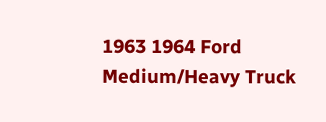1963 1964 Ford Medium/Heavy Truck